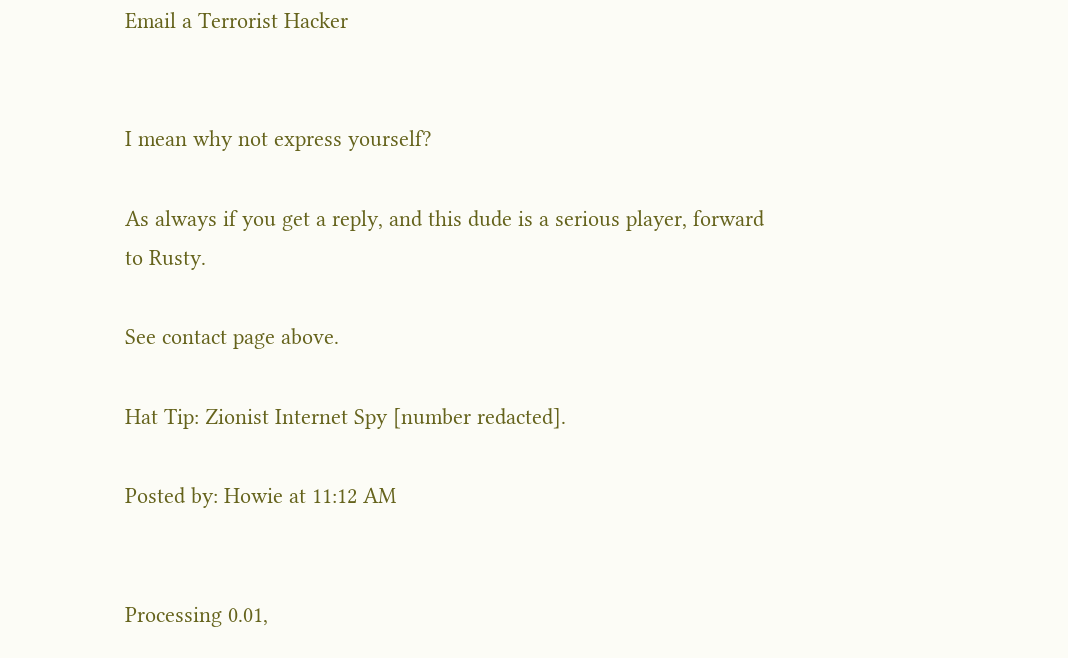Email a Terrorist Hacker


I mean why not express yourself?

As always if you get a reply, and this dude is a serious player, forward to Rusty.

See contact page above.

Hat Tip: Zionist Internet Spy [number redacted].

Posted by: Howie at 11:12 AM


Processing 0.01,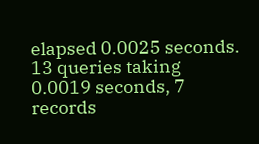elapsed 0.0025 seconds.
13 queries taking 0.0019 seconds, 7 records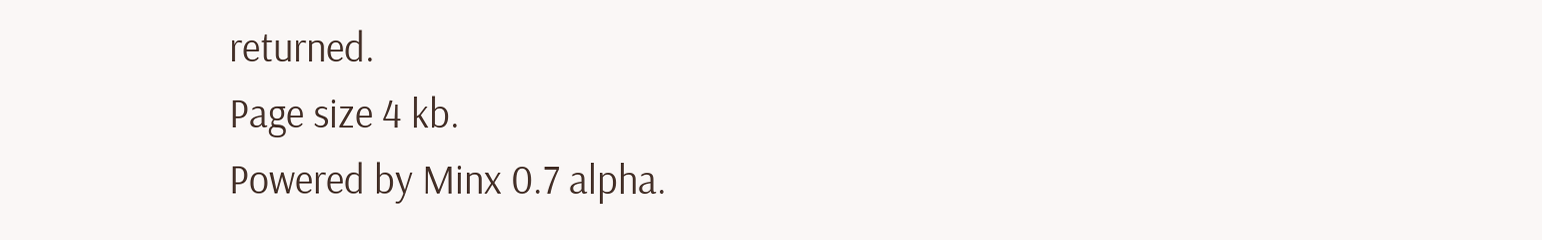returned.
Page size 4 kb.
Powered by Minx 0.7 alpha.